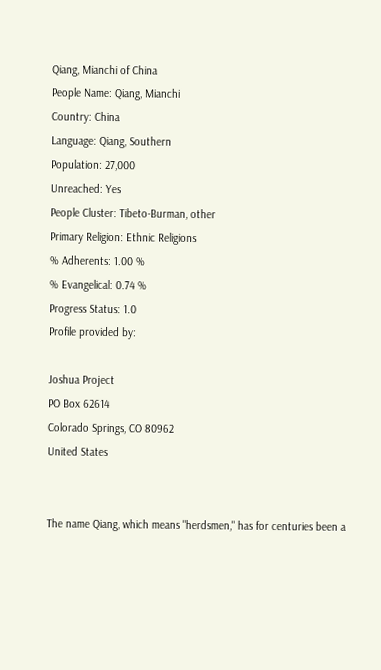Qiang, Mianchi of China
People Name: Qiang, Mianchi
Country: China
Language: Qiang, Southern
Population: 27,000
Unreached: Yes
People Cluster: Tibeto-Burman, other
Primary Religion: Ethnic Religions
% Adherents: 1.00 %
% Evangelical: 0.74 %
Progress Status: 1.0
Profile provided by:

Joshua Project
PO Box 62614
Colorado Springs, CO 80962
United States


The name Qiang, which means "herdsmen," has for centuries been a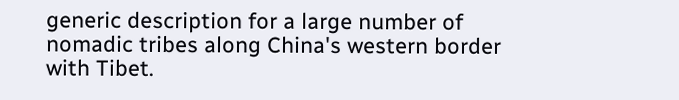generic description for a large number of nomadic tribes along China's western border with Tibet.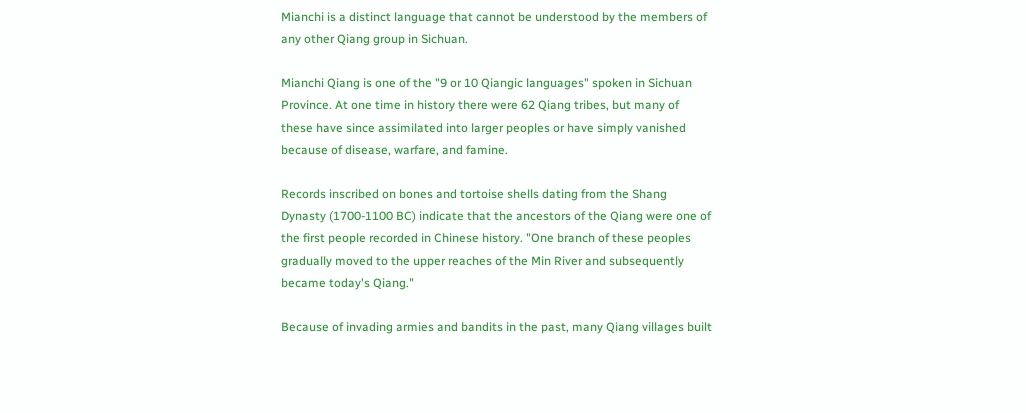Mianchi is a distinct language that cannot be understood by the members of any other Qiang group in Sichuan.

Mianchi Qiang is one of the "9 or 10 Qiangic languages" spoken in Sichuan Province. At one time in history there were 62 Qiang tribes, but many of these have since assimilated into larger peoples or have simply vanished because of disease, warfare, and famine.

Records inscribed on bones and tortoise shells dating from the Shang Dynasty (1700-1100 BC) indicate that the ancestors of the Qiang were one of the first people recorded in Chinese history. "One branch of these peoples gradually moved to the upper reaches of the Min River and subsequently became today's Qiang."

Because of invading armies and bandits in the past, many Qiang villages built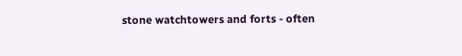stone watchtowers and forts - often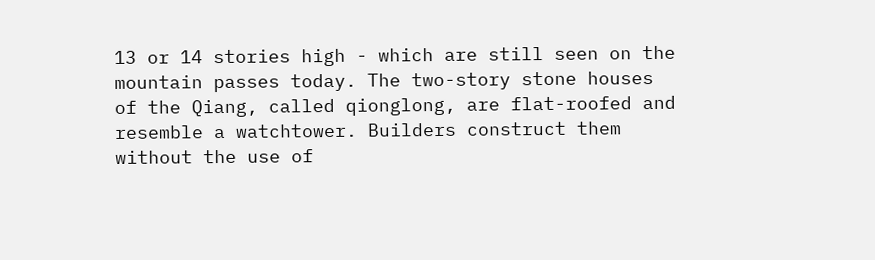13 or 14 stories high - which are still seen on the mountain passes today. The two-story stone houses of the Qiang, called qionglong, are flat-roofed and resemble a watchtower. Builders construct them without the use of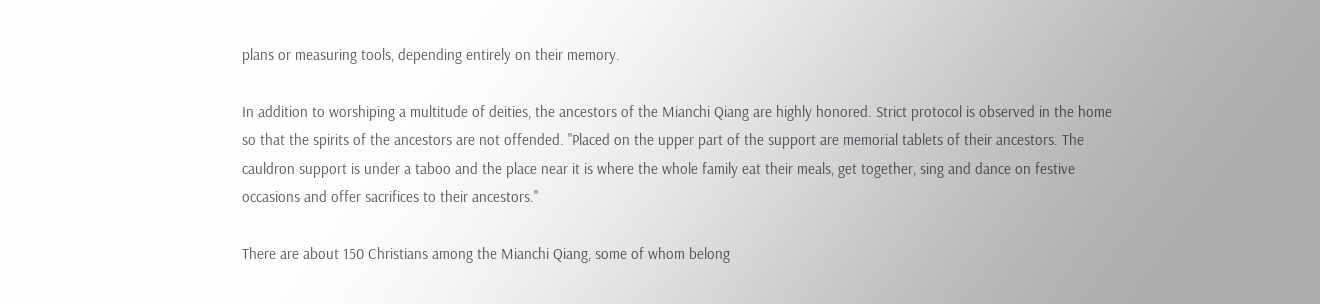plans or measuring tools, depending entirely on their memory.

In addition to worshiping a multitude of deities, the ancestors of the Mianchi Qiang are highly honored. Strict protocol is observed in the home so that the spirits of the ancestors are not offended. "Placed on the upper part of the support are memorial tablets of their ancestors. The cauldron support is under a taboo and the place near it is where the whole family eat their meals, get together, sing and dance on festive occasions and offer sacrifices to their ancestors."

There are about 150 Christians among the Mianchi Qiang, some of whom belong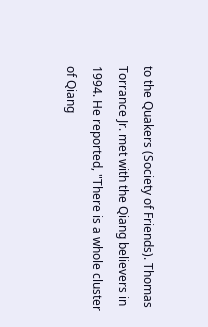to the Quakers (Society of Friends). Thomas Torrance Jr. met with the Qiang believers in 1994. He reported, "There is a whole cluster of Qiang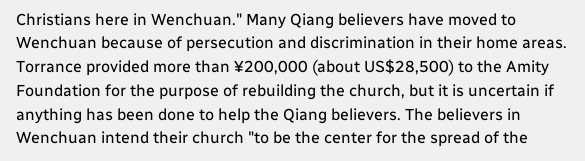Christians here in Wenchuan." Many Qiang believers have moved to Wenchuan because of persecution and discrimination in their home areas. Torrance provided more than ¥200,000 (about US$28,500) to the Amity Foundation for the purpose of rebuilding the church, but it is uncertain if anything has been done to help the Qiang believers. The believers in Wenchuan intend their church "to be the center for the spread of the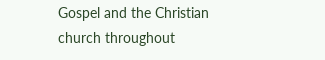Gospel and the Christian church throughout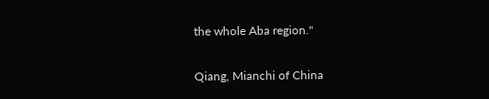the whole Aba region."

Qiang, Mianchi of China